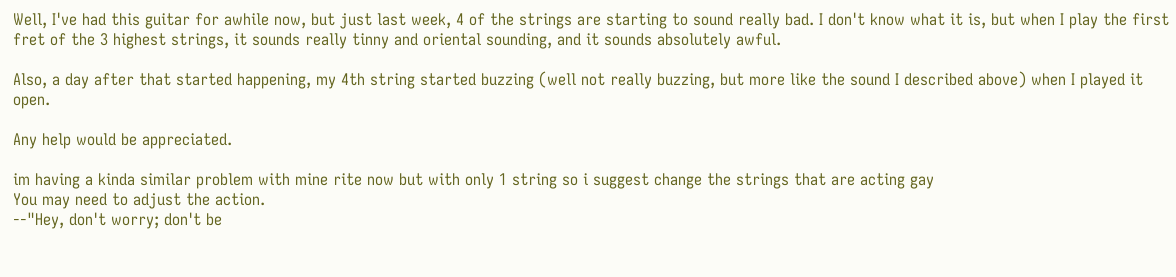Well, I've had this guitar for awhile now, but just last week, 4 of the strings are starting to sound really bad. I don't know what it is, but when I play the first fret of the 3 highest strings, it sounds really tinny and oriental sounding, and it sounds absolutely awful.

Also, a day after that started happening, my 4th string started buzzing (well not really buzzing, but more like the sound I described above) when I played it open.

Any help would be appreciated.

im having a kinda similar problem with mine rite now but with only 1 string so i suggest change the strings that are acting gay
You may need to adjust the action.
--"Hey, don't worry; don't be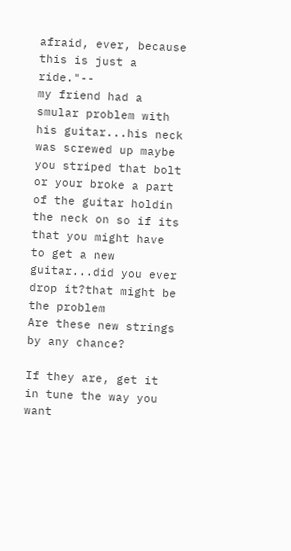afraid, ever, because this is just a ride."--
my friend had a smular problem with his guitar...his neck was screwed up maybe you striped that bolt or your broke a part of the guitar holdin the neck on so if its that you might have to get a new guitar...did you ever drop it?that might be the problem
Are these new strings by any chance?

If they are, get it in tune the way you want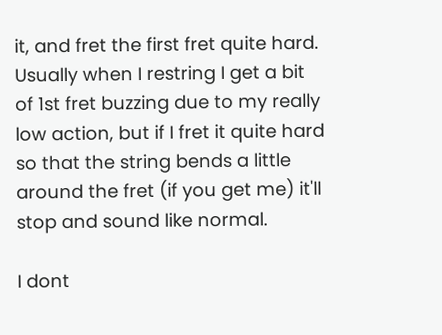it, and fret the first fret quite hard. Usually when I restring I get a bit of 1st fret buzzing due to my really low action, but if I fret it quite hard so that the string bends a little around the fret (if you get me) it'll stop and sound like normal.

I dont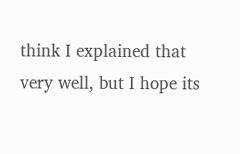think I explained that very well, but I hope its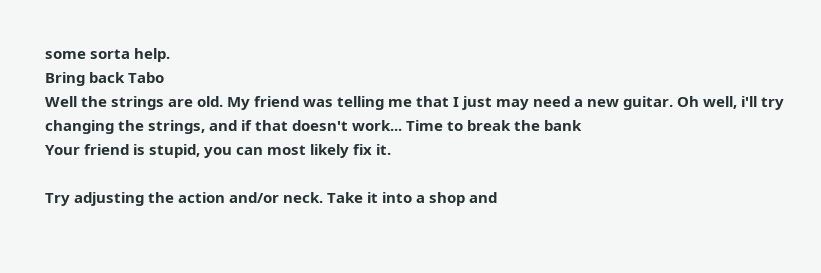some sorta help.
Bring back Tabo
Well the strings are old. My friend was telling me that I just may need a new guitar. Oh well, i'll try changing the strings, and if that doesn't work... Time to break the bank
Your friend is stupid, you can most likely fix it.

Try adjusting the action and/or neck. Take it into a shop and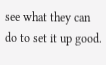see what they can do to set it up good.